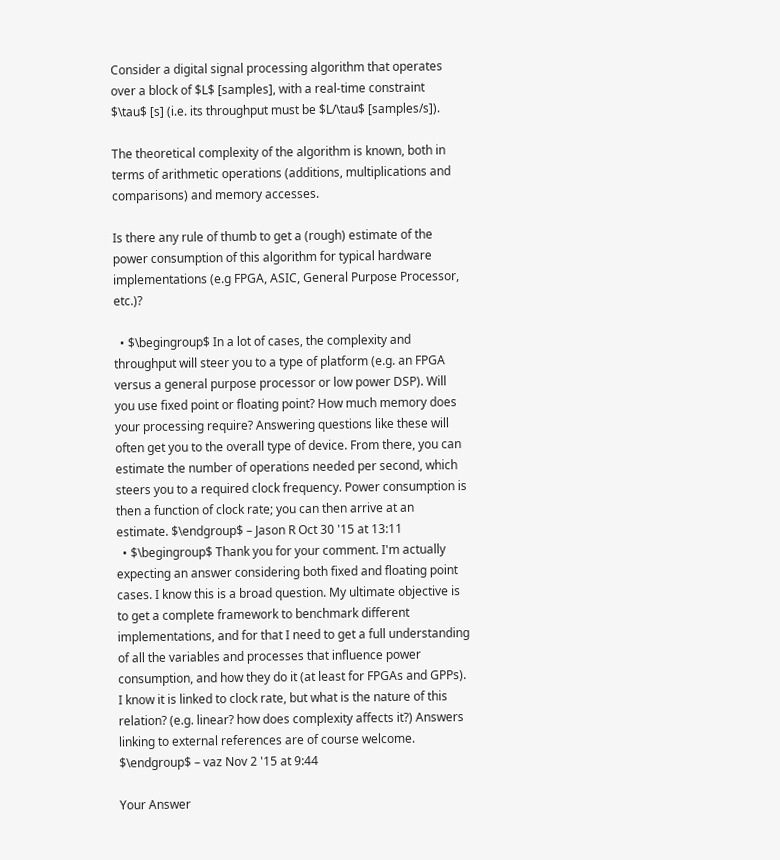Consider a digital signal processing algorithm that operates over a block of $L$ [samples], with a real-time constraint $\tau$ [s] (i.e. its throughput must be $L/\tau$ [samples/s]).

The theoretical complexity of the algorithm is known, both in terms of arithmetic operations (additions, multiplications and comparisons) and memory accesses.

Is there any rule of thumb to get a (rough) estimate of the power consumption of this algorithm for typical hardware implementations (e.g FPGA, ASIC, General Purpose Processor, etc.)?

  • $\begingroup$ In a lot of cases, the complexity and throughput will steer you to a type of platform (e.g. an FPGA versus a general purpose processor or low power DSP). Will you use fixed point or floating point? How much memory does your processing require? Answering questions like these will often get you to the overall type of device. From there, you can estimate the number of operations needed per second, which steers you to a required clock frequency. Power consumption is then a function of clock rate; you can then arrive at an estimate. $\endgroup$ – Jason R Oct 30 '15 at 13:11
  • $\begingroup$ Thank you for your comment. I'm actually expecting an answer considering both fixed and floating point cases. I know this is a broad question. My ultimate objective is to get a complete framework to benchmark different implementations, and for that I need to get a full understanding of all the variables and processes that influence power consumption, and how they do it (at least for FPGAs and GPPs). I know it is linked to clock rate, but what is the nature of this relation? (e.g. linear? how does complexity affects it?) Answers linking to external references are of course welcome. $\endgroup$ – vaz Nov 2 '15 at 9:44

Your Answer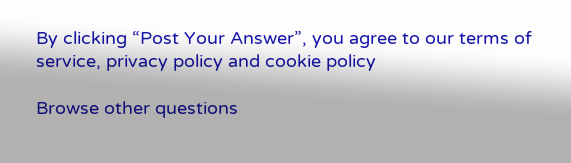By clicking “Post Your Answer”, you agree to our terms of service, privacy policy and cookie policy

Browse other questions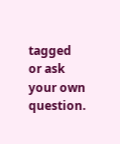tagged or ask your own question.